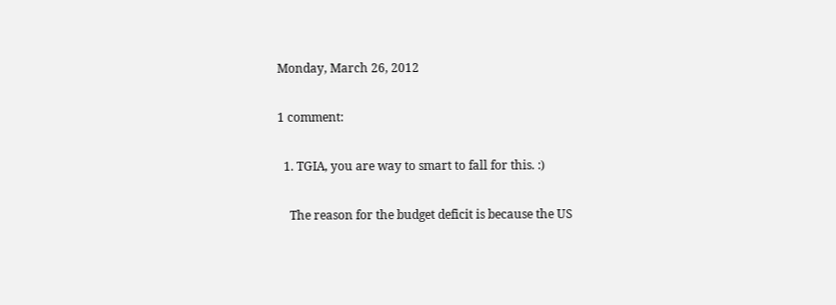Monday, March 26, 2012

1 comment:

  1. TGIA, you are way to smart to fall for this. :)

    The reason for the budget deficit is because the US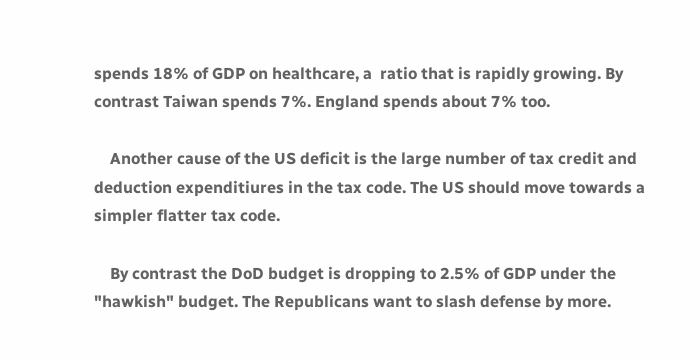spends 18% of GDP on healthcare, a  ratio that is rapidly growing. By contrast Taiwan spends 7%. England spends about 7% too.

    Another cause of the US deficit is the large number of tax credit and deduction expenditiures in the tax code. The US should move towards a simpler flatter tax code.

    By contrast the DoD budget is dropping to 2.5% of GDP under the "hawkish" budget. The Republicans want to slash defense by more.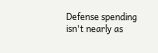Defense spending isn't nearly as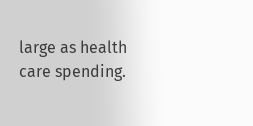large as health care spending.